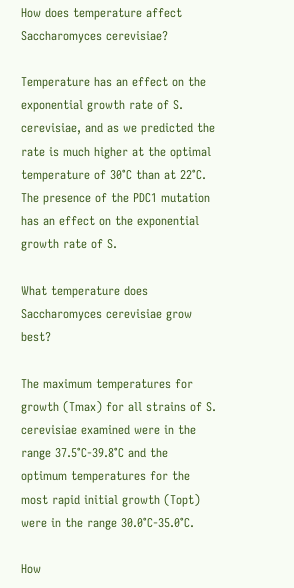How does temperature affect Saccharomyces cerevisiae?

Temperature has an effect on the exponential growth rate of S. cerevisiae, and as we predicted the rate is much higher at the optimal temperature of 30°C than at 22°C. The presence of the PDC1 mutation has an effect on the exponential growth rate of S.

What temperature does Saccharomyces cerevisiae grow best?

The maximum temperatures for growth (Tmax) for all strains of S. cerevisiae examined were in the range 37.5°C-39.8°C and the optimum temperatures for the most rapid initial growth (Topt) were in the range 30.0°C-35.0°C.

How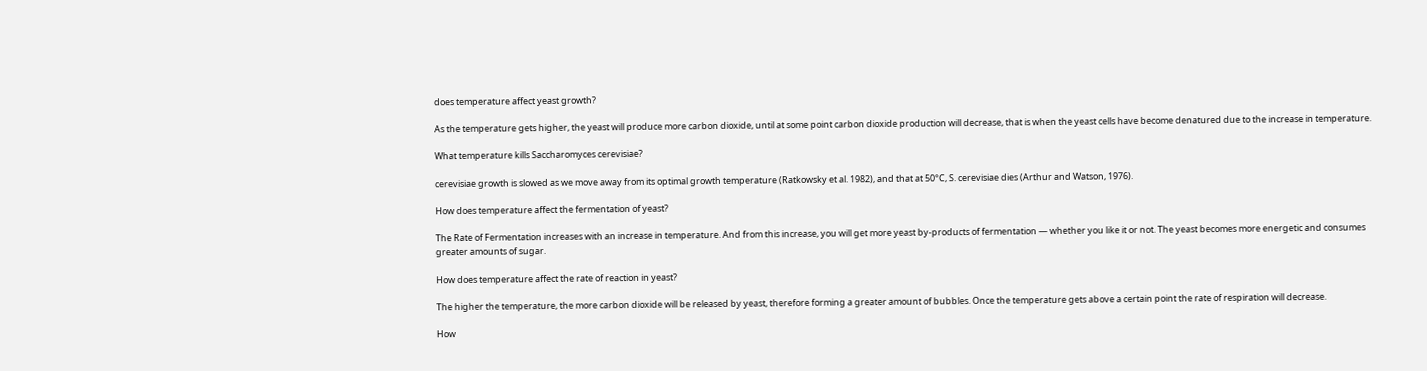does temperature affect yeast growth?

As the temperature gets higher, the yeast will produce more carbon dioxide, until at some point carbon dioxide production will decrease, that is when the yeast cells have become denatured due to the increase in temperature.

What temperature kills Saccharomyces cerevisiae?

cerevisiae growth is slowed as we move away from its optimal growth temperature (Ratkowsky et al. 1982), and that at 50°C, S. cerevisiae dies (Arthur and Watson, 1976).

How does temperature affect the fermentation of yeast?

The Rate of Fermentation increases with an increase in temperature. And from this increase, you will get more yeast by-products of fermentation — whether you like it or not. The yeast becomes more energetic and consumes greater amounts of sugar.

How does temperature affect the rate of reaction in yeast?

The higher the temperature, the more carbon dioxide will be released by yeast, therefore forming a greater amount of bubbles. Once the temperature gets above a certain point the rate of respiration will decrease.

How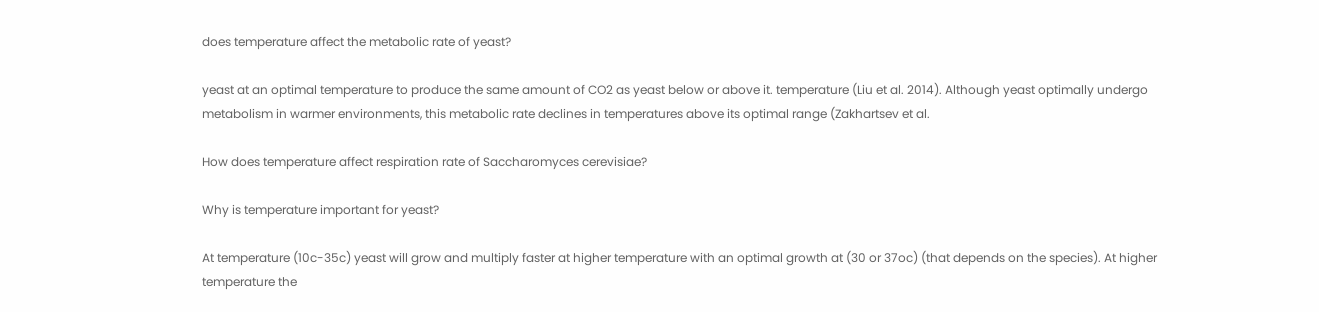does temperature affect the metabolic rate of yeast?

yeast at an optimal temperature to produce the same amount of CO2 as yeast below or above it. temperature (Liu et al. 2014). Although yeast optimally undergo metabolism in warmer environments, this metabolic rate declines in temperatures above its optimal range (Zakhartsev et al.

How does temperature affect respiration rate of Saccharomyces cerevisiae?

Why is temperature important for yeast?

At temperature (10c-35c) yeast will grow and multiply faster at higher temperature with an optimal growth at (30 or 37oc) (that depends on the species). At higher temperature the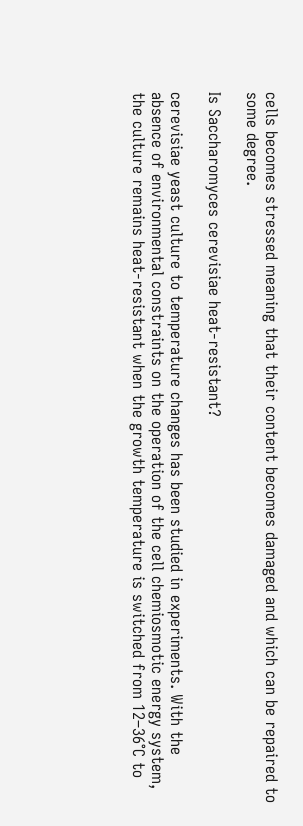cells becomes stressed meaning that their content becomes damaged and which can be repaired to some degree.

Is Saccharomyces cerevisiae heat-resistant?

cerevisiae yeast culture to temperature changes has been studied in experiments. With the absence of environmental constraints on the operation of the cell chemiosmotic energy system, the culture remains heat-resistant when the growth temperature is switched from 12–36°C to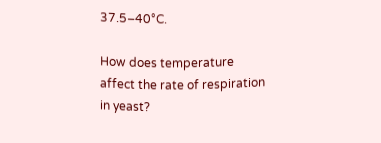37.5–40°C.

How does temperature affect the rate of respiration in yeast?